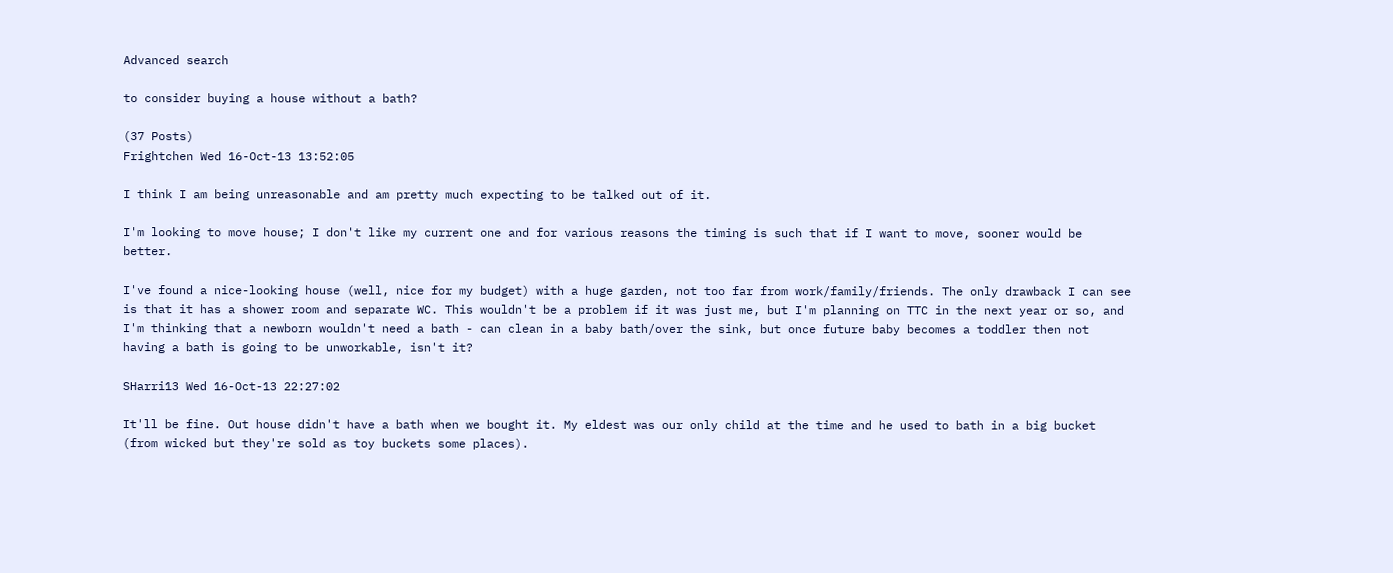Advanced search

to consider buying a house without a bath?

(37 Posts)
Frightchen Wed 16-Oct-13 13:52:05

I think I am being unreasonable and am pretty much expecting to be talked out of it.

I'm looking to move house; I don't like my current one and for various reasons the timing is such that if I want to move, sooner would be better.

I've found a nice-looking house (well, nice for my budget) with a huge garden, not too far from work/family/friends. The only drawback I can see is that it has a shower room and separate WC. This wouldn't be a problem if it was just me, but I'm planning on TTC in the next year or so, and I'm thinking that a newborn wouldn't need a bath - can clean in a baby bath/over the sink, but once future baby becomes a toddler then not having a bath is going to be unworkable, isn't it?

SHarri13 Wed 16-Oct-13 22:27:02

It'll be fine. Out house didn't have a bath when we bought it. My eldest was our only child at the time and he used to bath in a big bucket (from wicked but they're sold as toy buckets some places).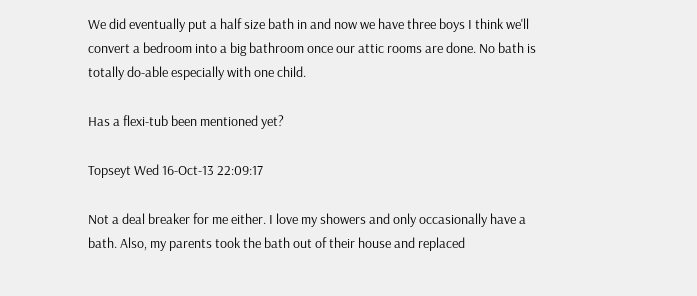We did eventually put a half size bath in and now we have three boys I think we'll convert a bedroom into a big bathroom once our attic rooms are done. No bath is totally do-able especially with one child.

Has a flexi-tub been mentioned yet?

Topseyt Wed 16-Oct-13 22:09:17

Not a deal breaker for me either. I love my showers and only occasionally have a bath. Also, my parents took the bath out of their house and replaced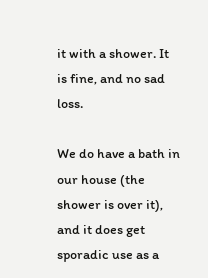it with a shower. It is fine, and no sad loss.

We do have a bath in our house (the shower is over it), and it does get sporadic use as a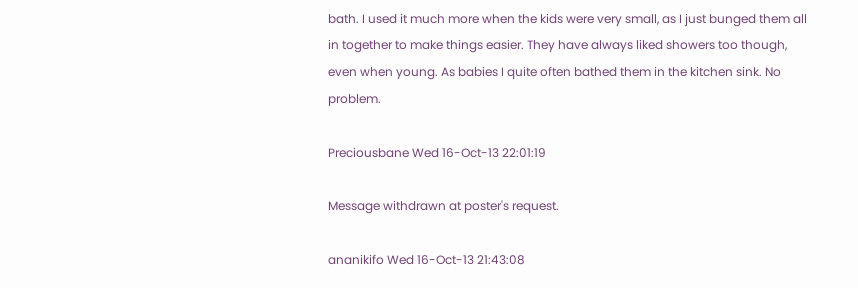bath. I used it much more when the kids were very small, as I just bunged them all in together to make things easier. They have always liked showers too though, even when young. As babies I quite often bathed them in the kitchen sink. No problem.

Preciousbane Wed 16-Oct-13 22:01:19

Message withdrawn at poster's request.

ananikifo Wed 16-Oct-13 21:43:08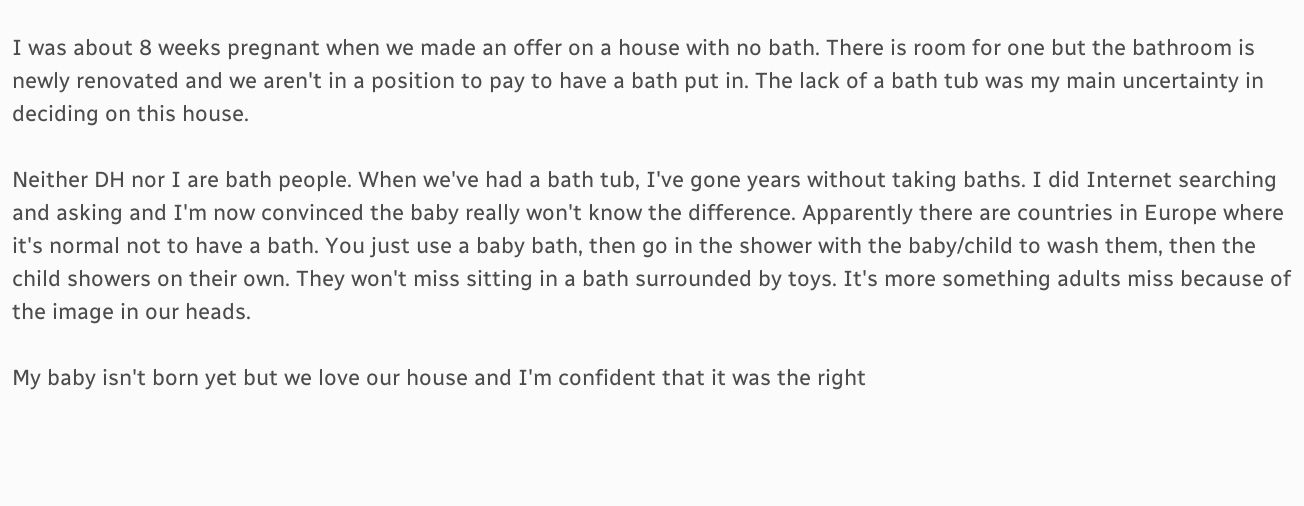I was about 8 weeks pregnant when we made an offer on a house with no bath. There is room for one but the bathroom is newly renovated and we aren't in a position to pay to have a bath put in. The lack of a bath tub was my main uncertainty in deciding on this house.

Neither DH nor I are bath people. When we've had a bath tub, I've gone years without taking baths. I did Internet searching and asking and I'm now convinced the baby really won't know the difference. Apparently there are countries in Europe where it's normal not to have a bath. You just use a baby bath, then go in the shower with the baby/child to wash them, then the child showers on their own. They won't miss sitting in a bath surrounded by toys. It's more something adults miss because of the image in our heads.

My baby isn't born yet but we love our house and I'm confident that it was the right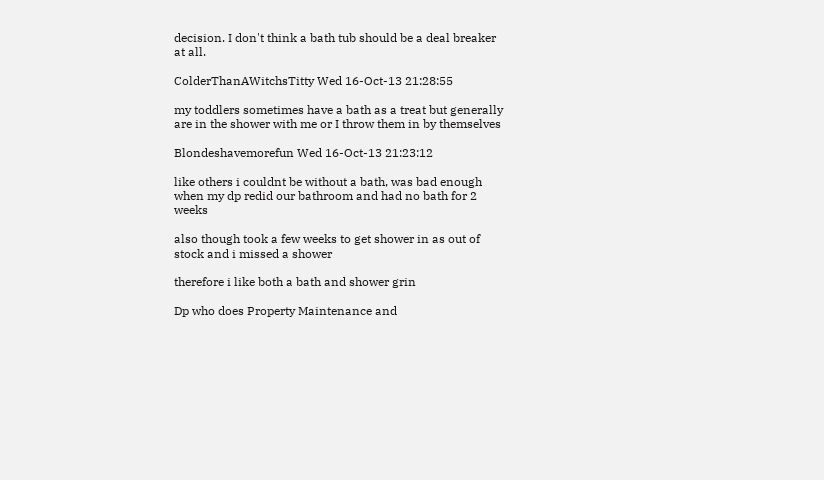decision. I don't think a bath tub should be a deal breaker at all.

ColderThanAWitchsTitty Wed 16-Oct-13 21:28:55

my toddlers sometimes have a bath as a treat but generally are in the shower with me or I throw them in by themselves

Blondeshavemorefun Wed 16-Oct-13 21:23:12

like others i couldnt be without a bath, was bad enough when my dp redid our bathroom and had no bath for 2 weeks

also though took a few weeks to get shower in as out of stock and i missed a shower

therefore i like both a bath and shower grin

Dp who does Property Maintenance and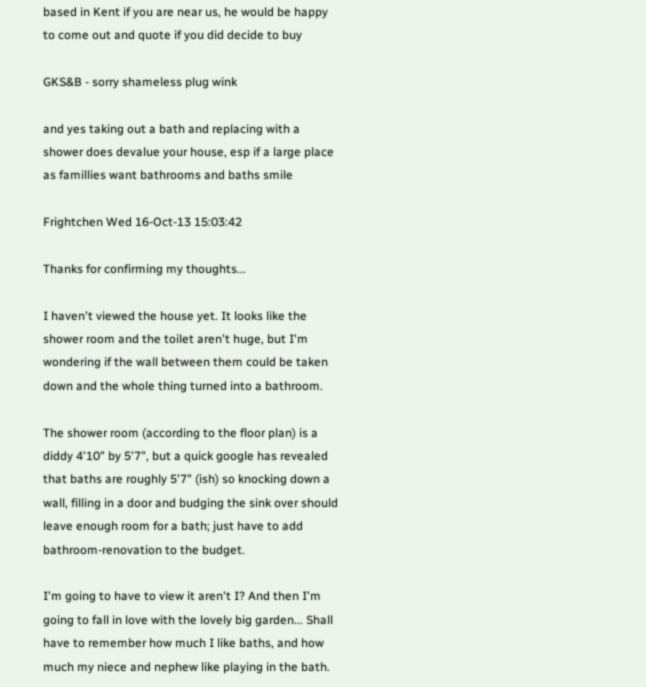based in Kent if you are near us, he would be happy to come out and quote if you did decide to buy

GKS&B - sorry shameless plug wink

and yes taking out a bath and replacing with a shower does devalue your house, esp if a large place as famillies want bathrooms and baths smile

Frightchen Wed 16-Oct-13 15:03:42

Thanks for confirming my thoughts...

I haven't viewed the house yet. It looks like the shower room and the toilet aren't huge, but I'm wondering if the wall between them could be taken down and the whole thing turned into a bathroom.

The shower room (according to the floor plan) is a diddy 4'10" by 5'7", but a quick google has revealed that baths are roughly 5'7" (ish) so knocking down a wall, filling in a door and budging the sink over should leave enough room for a bath; just have to add bathroom-renovation to the budget.

I'm going to have to view it aren't I? And then I'm going to fall in love with the lovely big garden... Shall have to remember how much I like baths, and how much my niece and nephew like playing in the bath.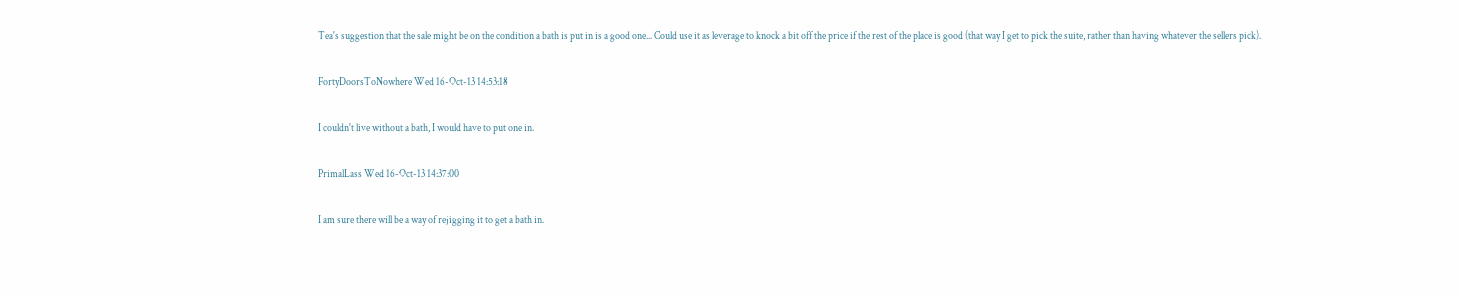Tea's suggestion that the sale might be on the condition a bath is put in is a good one... Could use it as leverage to knock a bit off the price if the rest of the place is good (that way I get to pick the suite, rather than having whatever the sellers pick).

FortyDoorsToNowhere Wed 16-Oct-13 14:53:18

I couldn't live without a bath, I would have to put one in.

PrimalLass Wed 16-Oct-13 14:37:00

I am sure there will be a way of rejigging it to get a bath in.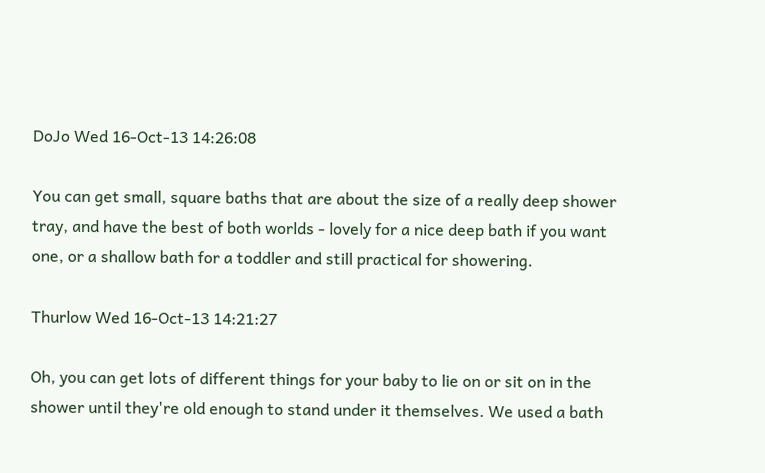DoJo Wed 16-Oct-13 14:26:08

You can get small, square baths that are about the size of a really deep shower tray, and have the best of both worlds - lovely for a nice deep bath if you want one, or a shallow bath for a toddler and still practical for showering.

Thurlow Wed 16-Oct-13 14:21:27

Oh, you can get lots of different things for your baby to lie on or sit on in the shower until they're old enough to stand under it themselves. We used a bath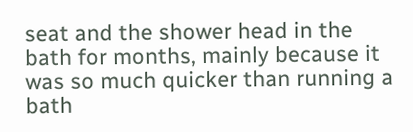seat and the shower head in the bath for months, mainly because it was so much quicker than running a bath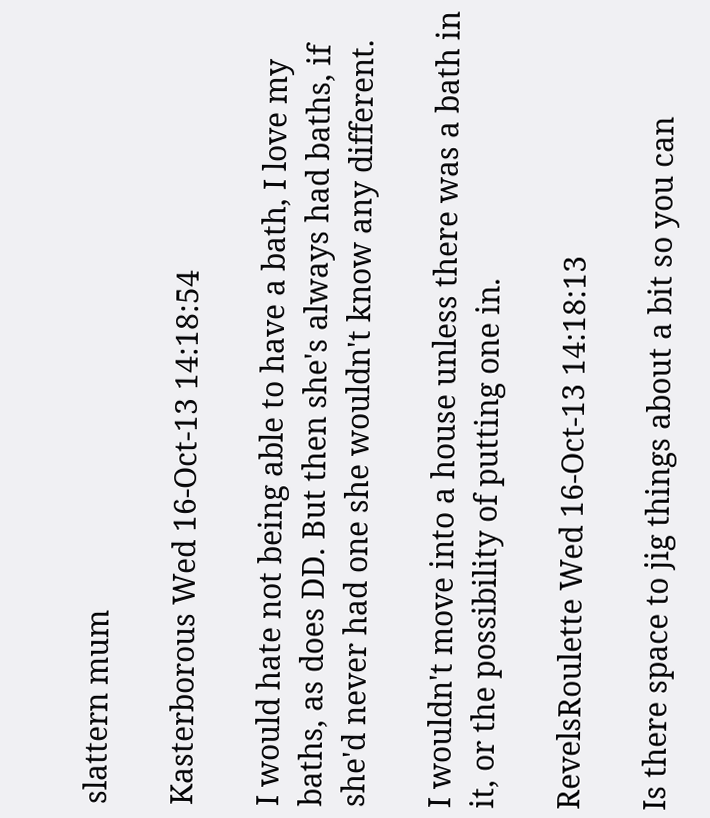slattern mum

Kasterborous Wed 16-Oct-13 14:18:54

I would hate not being able to have a bath, I love my baths, as does DD. But then she's always had baths, if she'd never had one she wouldn't know any different.

I wouldn't move into a house unless there was a bath in it, or the possibility of putting one in.

RevelsRoulette Wed 16-Oct-13 14:18:13

Is there space to jig things about a bit so you can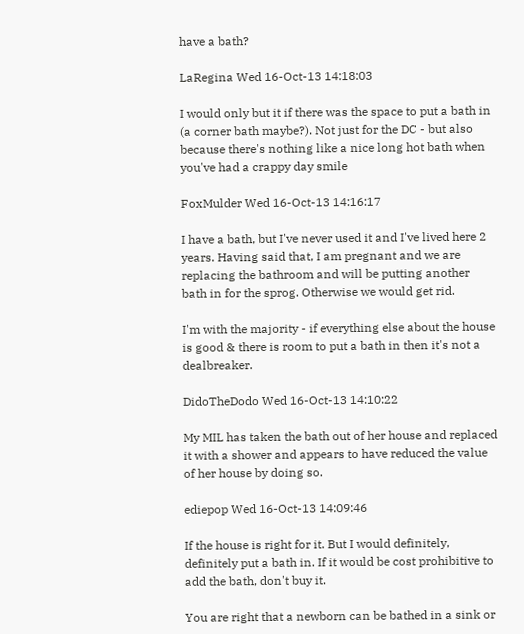have a bath?

LaRegina Wed 16-Oct-13 14:18:03

I would only but it if there was the space to put a bath in (a corner bath maybe?). Not just for the DC - but also because there's nothing like a nice long hot bath when you've had a crappy day smile

FoxMulder Wed 16-Oct-13 14:16:17

I have a bath, but I've never used it and I've lived here 2 years. Having said that, I am pregnant and we are replacing the bathroom and will be putting another bath in for the sprog. Otherwise we would get rid.

I'm with the majority - if everything else about the house is good & there is room to put a bath in then it's not a dealbreaker.

DidoTheDodo Wed 16-Oct-13 14:10:22

My MIL has taken the bath out of her house and replaced it with a shower and appears to have reduced the value of her house by doing so.

ediepop Wed 16-Oct-13 14:09:46

If the house is right for it. But I would definitely, definitely put a bath in. If it would be cost prohibitive to add the bath, don't buy it.

You are right that a newborn can be bathed in a sink or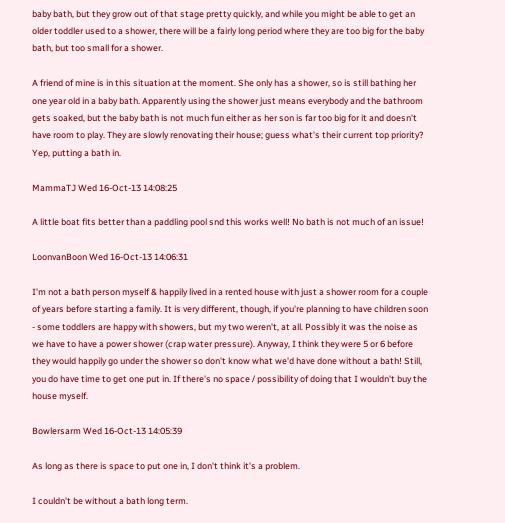baby bath, but they grow out of that stage pretty quickly, and while you might be able to get an older toddler used to a shower, there will be a fairly long period where they are too big for the baby bath, but too small for a shower.

A friend of mine is in this situation at the moment. She only has a shower, so is still bathing her one year old in a baby bath. Apparently using the shower just means everybody and the bathroom gets soaked, but the baby bath is not much fun either as her son is far too big for it and doesn't have room to play. They are slowly renovating their house; guess what's their current top priority? Yep, putting a bath in.

MammaTJ Wed 16-Oct-13 14:08:25

A little boat fits better than a paddling pool snd this works well! No bath is not much of an issue!

LoonvanBoon Wed 16-Oct-13 14:06:31

I'm not a bath person myself & happily lived in a rented house with just a shower room for a couple of years before starting a family. It is very different, though, if you're planning to have children soon - some toddlers are happy with showers, but my two weren't, at all. Possibly it was the noise as we have to have a power shower (crap water pressure). Anyway, I think they were 5 or 6 before they would happily go under the shower so don't know what we'd have done without a bath! Still, you do have time to get one put in. If there's no space / possibility of doing that I wouldn't buy the house myself.

Bowlersarm Wed 16-Oct-13 14:05:39

As long as there is space to put one in, I don't think it's a problem.

I couldn't be without a bath long term.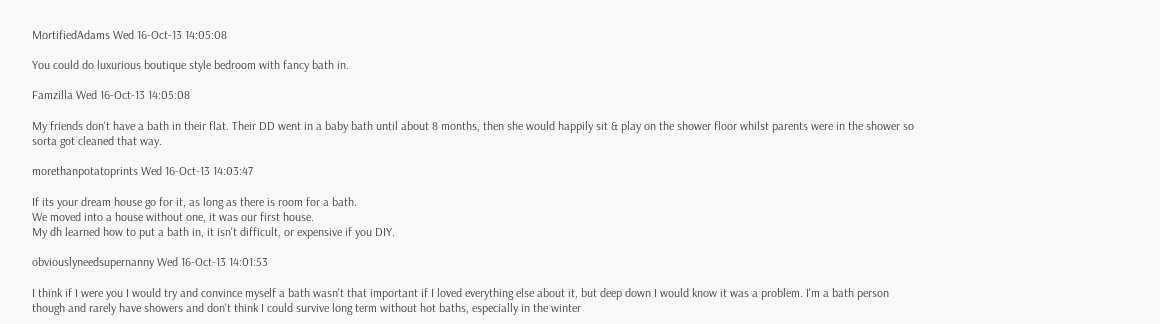MortifiedAdams Wed 16-Oct-13 14:05:08

You could do luxurious boutique style bedroom with fancy bath in.

Famzilla Wed 16-Oct-13 14:05:08

My friends don't have a bath in their flat. Their DD went in a baby bath until about 8 months, then she would happily sit & play on the shower floor whilst parents were in the shower so sorta got cleaned that way.

morethanpotatoprints Wed 16-Oct-13 14:03:47

If its your dream house go for it, as long as there is room for a bath.
We moved into a house without one, it was our first house.
My dh learned how to put a bath in, it isn't difficult, or expensive if you DIY.

obviouslyneedsupernanny Wed 16-Oct-13 14:01:53

I think if I were you I would try and convince myself a bath wasn't that important if I loved everything else about it, but deep down I would know it was a problem. I'm a bath person though and rarely have showers and don't think I could survive long term without hot baths, especially in the winter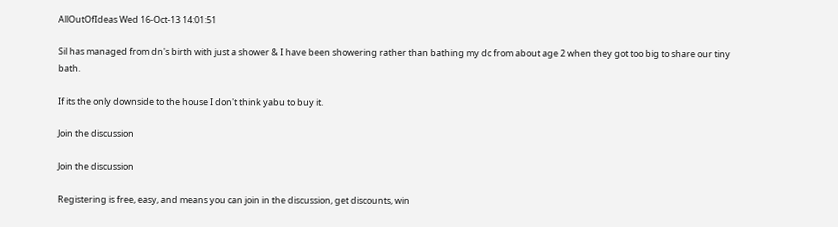AllOutOfIdeas Wed 16-Oct-13 14:01:51

Sil has managed from dn's birth with just a shower & I have been showering rather than bathing my dc from about age 2 when they got too big to share our tiny bath.

If its the only downside to the house I don't think yabu to buy it.

Join the discussion

Join the discussion

Registering is free, easy, and means you can join in the discussion, get discounts, win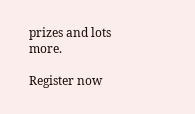prizes and lots more.

Register now